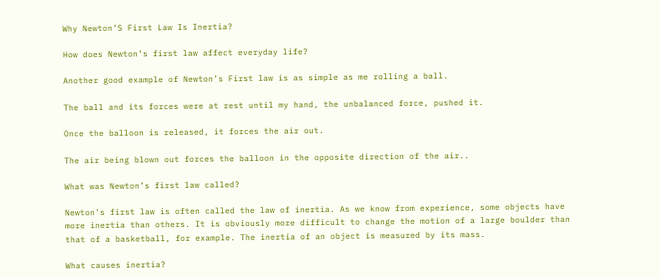Why Newton’S First Law Is Inertia?

How does Newton’s first law affect everyday life?

Another good example of Newton’s First law is as simple as me rolling a ball.

The ball and its forces were at rest until my hand, the unbalanced force, pushed it.

Once the balloon is released, it forces the air out.

The air being blown out forces the balloon in the opposite direction of the air..

What was Newton’s first law called?

Newton’s first law is often called the law of inertia. As we know from experience, some objects have more inertia than others. It is obviously more difficult to change the motion of a large boulder than that of a basketball, for example. The inertia of an object is measured by its mass.

What causes inertia?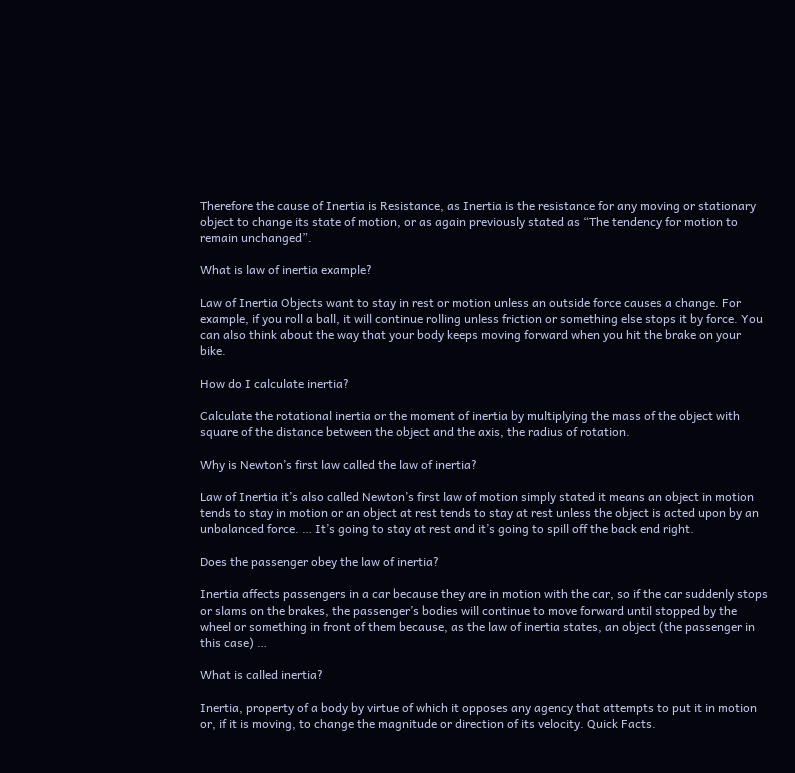Therefore the cause of Inertia is Resistance, as Inertia is the resistance for any moving or stationary object to change its state of motion, or as again previously stated as “The tendency for motion to remain unchanged”.

What is law of inertia example?

Law of Inertia Objects want to stay in rest or motion unless an outside force causes a change. For example, if you roll a ball, it will continue rolling unless friction or something else stops it by force. You can also think about the way that your body keeps moving forward when you hit the brake on your bike.

How do I calculate inertia?

Calculate the rotational inertia or the moment of inertia by multiplying the mass of the object with square of the distance between the object and the axis, the radius of rotation.

Why is Newton’s first law called the law of inertia?

Law of Inertia it’s also called Newton’s first law of motion simply stated it means an object in motion tends to stay in motion or an object at rest tends to stay at rest unless the object is acted upon by an unbalanced force. … It’s going to stay at rest and it’s going to spill off the back end right.

Does the passenger obey the law of inertia?

Inertia affects passengers in a car because they are in motion with the car, so if the car suddenly stops or slams on the brakes, the passenger’s bodies will continue to move forward until stopped by the wheel or something in front of them because, as the law of inertia states, an object (the passenger in this case) …

What is called inertia?

Inertia, property of a body by virtue of which it opposes any agency that attempts to put it in motion or, if it is moving, to change the magnitude or direction of its velocity. Quick Facts.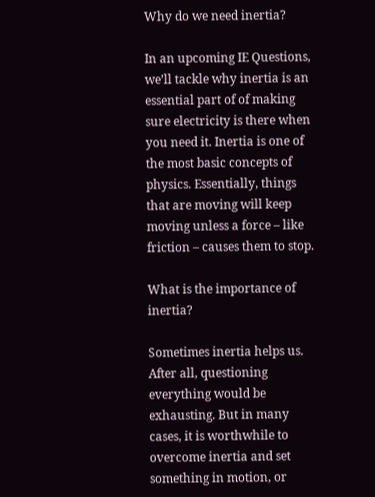Why do we need inertia?

In an upcoming IE Questions, we’ll tackle why inertia is an essential part of of making sure electricity is there when you need it. Inertia is one of the most basic concepts of physics. Essentially, things that are moving will keep moving unless a force – like friction – causes them to stop.

What is the importance of inertia?

Sometimes inertia helps us. After all, questioning everything would be exhausting. But in many cases, it is worthwhile to overcome inertia and set something in motion, or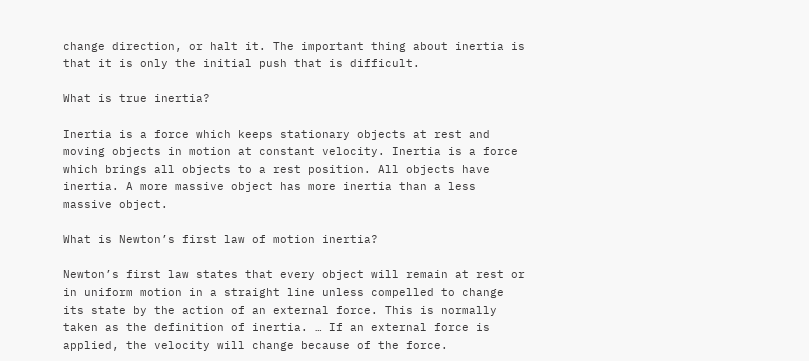change direction, or halt it. The important thing about inertia is that it is only the initial push that is difficult.

What is true inertia?

Inertia is a force which keeps stationary objects at rest and moving objects in motion at constant velocity. Inertia is a force which brings all objects to a rest position. All objects have inertia. A more massive object has more inertia than a less massive object.

What is Newton’s first law of motion inertia?

Newton’s first law states that every object will remain at rest or in uniform motion in a straight line unless compelled to change its state by the action of an external force. This is normally taken as the definition of inertia. … If an external force is applied, the velocity will change because of the force.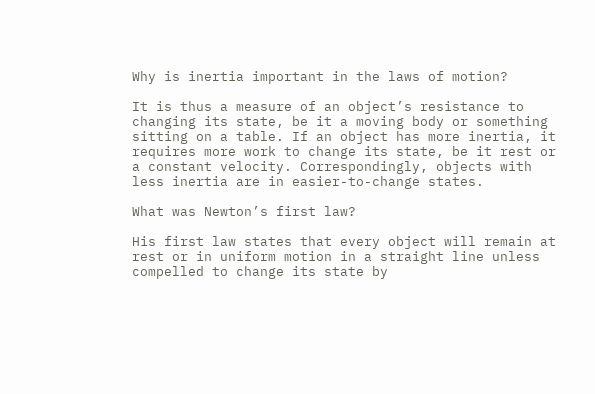Why is inertia important in the laws of motion?

It is thus a measure of an object’s resistance to changing its state, be it a moving body or something sitting on a table. If an object has more inertia, it requires more work to change its state, be it rest or a constant velocity. Correspondingly, objects with less inertia are in easier-to-change states.

What was Newton’s first law?

His first law states that every object will remain at rest or in uniform motion in a straight line unless compelled to change its state by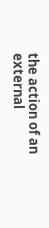the action of an external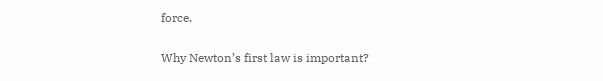force.

Why Newton’s first law is important?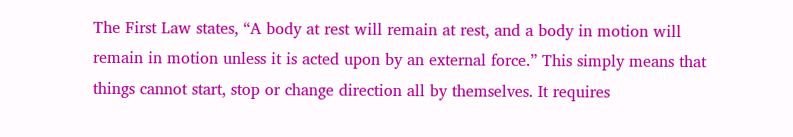The First Law states, “A body at rest will remain at rest, and a body in motion will remain in motion unless it is acted upon by an external force.” This simply means that things cannot start, stop or change direction all by themselves. It requires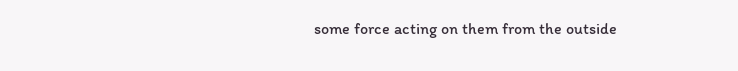some force acting on them from the outside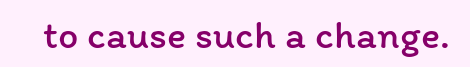to cause such a change.